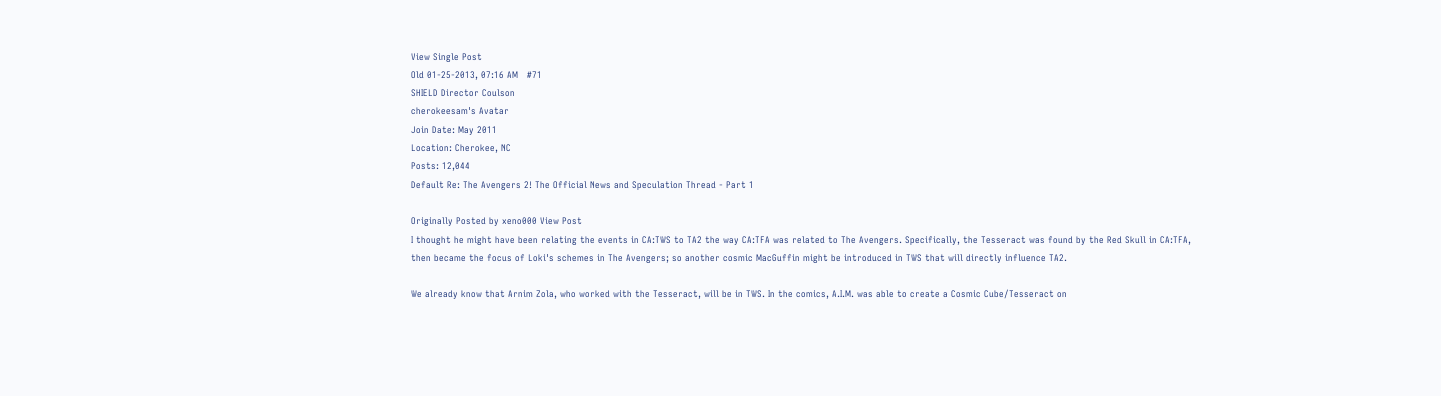View Single Post
Old 01-25-2013, 07:16 AM   #71
SHIELD Director Coulson
cherokeesam's Avatar
Join Date: May 2011
Location: Cherokee, NC
Posts: 12,044
Default Re: The Avengers 2! The Official News and Speculation Thread - Part 1

Originally Posted by xeno000 View Post
I thought he might have been relating the events in CA:TWS to TA2 the way CA:TFA was related to The Avengers. Specifically, the Tesseract was found by the Red Skull in CA:TFA, then became the focus of Loki's schemes in The Avengers; so another cosmic MacGuffin might be introduced in TWS that will directly influence TA2.

We already know that Arnim Zola, who worked with the Tesseract, will be in TWS. In the comics, A.I.M. was able to create a Cosmic Cube/Tesseract on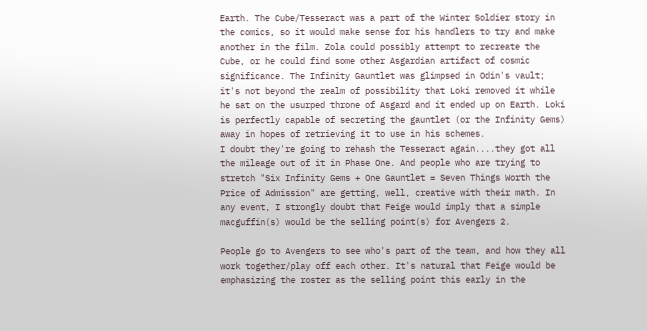Earth. The Cube/Tesseract was a part of the Winter Soldier story in the comics, so it would make sense for his handlers to try and make another in the film. Zola could possibly attempt to recreate the Cube, or he could find some other Asgardian artifact of cosmic significance. The Infinity Gauntlet was glimpsed in Odin's vault; it's not beyond the realm of possibility that Loki removed it while he sat on the usurped throne of Asgard and it ended up on Earth. Loki is perfectly capable of secreting the gauntlet (or the Infinity Gems) away in hopes of retrieving it to use in his schemes.
I doubt they're going to rehash the Tesseract again....they got all the mileage out of it in Phase One. And people who are trying to stretch "Six Infinity Gems + One Gauntlet = Seven Things Worth the Price of Admission" are getting, well, creative with their math. In any event, I strongly doubt that Feige would imply that a simple macguffin(s) would be the selling point(s) for Avengers 2.

People go to Avengers to see who's part of the team, and how they all work together/play off each other. It's natural that Feige would be emphasizing the roster as the selling point this early in the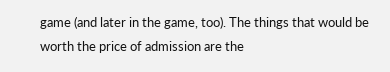game (and later in the game, too). The things that would be worth the price of admission are the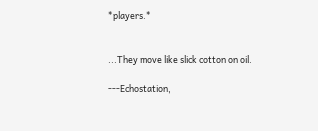*players.*


...They move like slick cotton on oil.

---Echostation,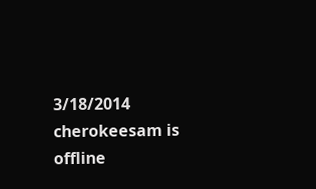3/18/2014
cherokeesam is offline